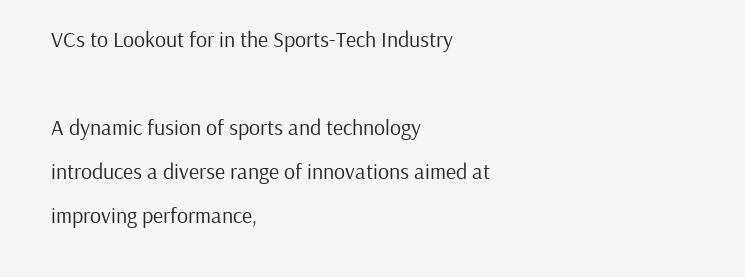VCs to Lookout for in the Sports-Tech Industry

A dynamic fusion of sports and technology introduces a diverse range of innovations aimed at improving performance,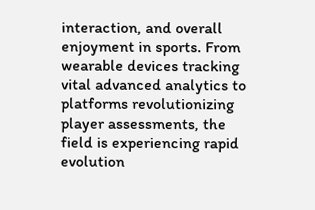interaction, and overall enjoyment in sports. From wearable devices tracking vital advanced analytics to platforms revolutionizing player assessments, the field is experiencing rapid evolution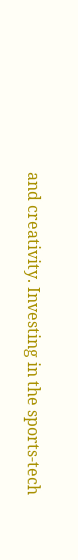and creativity. Investing in the sports-tech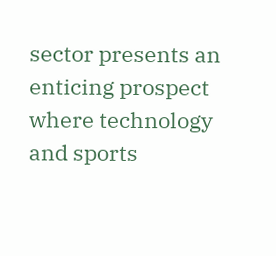sector presents an enticing prospect where technology and sports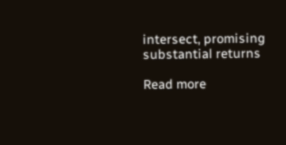intersect, promising substantial returns

Read more